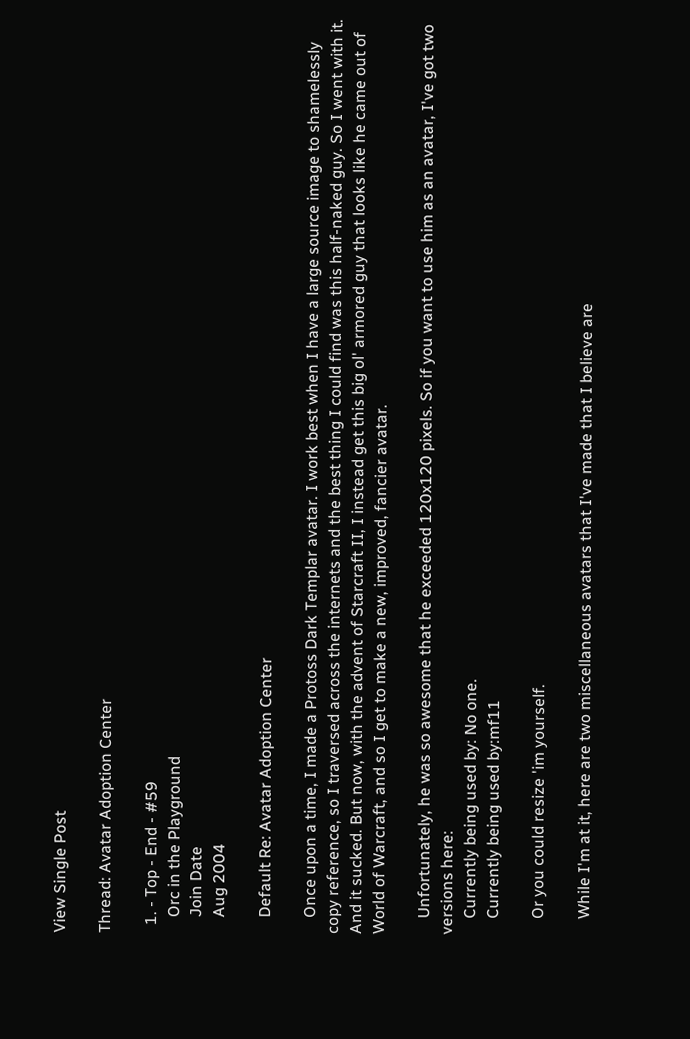View Single Post

Thread: Avatar Adoption Center

  1. - Top - End - #59
    Orc in the Playground
    Join Date
    Aug 2004

    Default Re: Avatar Adoption Center

    Once upon a time, I made a Protoss Dark Templar avatar. I work best when I have a large source image to shamelessly copy reference, so I traversed across the internets and the best thing I could find was this half-naked guy. So I went with it. And it sucked. But now, with the advent of Starcraft II, I instead get this big ol' armored guy that looks like he came out of World of Warcraft, and so I get to make a new, improved, fancier avatar.

    Unfortunately, he was so awesome that he exceeded 120x120 pixels. So if you want to use him as an avatar, I've got two versions here:
    Currently being used by: No one.
    Currently being used by:mf11

    Or you could resize 'im yourself.

    While I'm at it, here are two miscellaneous avatars that I've made that I believe are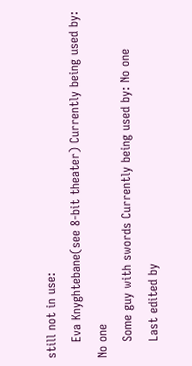still not in use:
    Eva Knyghtebane(see 8-bit theater) Currently being used by: No one
    Some guy with swords Currently being used by: No one
    Last edited by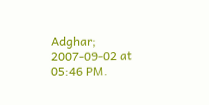Adghar; 2007-09-02 at 05:46 PM.